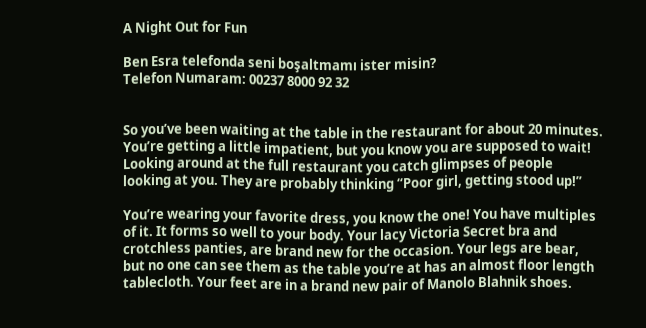A Night Out for Fun

Ben Esra telefonda seni boşaltmamı ister misin?
Telefon Numaram: 00237 8000 92 32


So you’ve been waiting at the table in the restaurant for about 20 minutes. You’re getting a little impatient, but you know you are supposed to wait! Looking around at the full restaurant you catch glimpses of people looking at you. They are probably thinking “Poor girl, getting stood up!”

You’re wearing your favorite dress, you know the one! You have multiples of it. It forms so well to your body. Your lacy Victoria Secret bra and crotchless panties, are brand new for the occasion. Your legs are bear, but no one can see them as the table you’re at has an almost floor length tablecloth. Your feet are in a brand new pair of Manolo Blahnik shoes.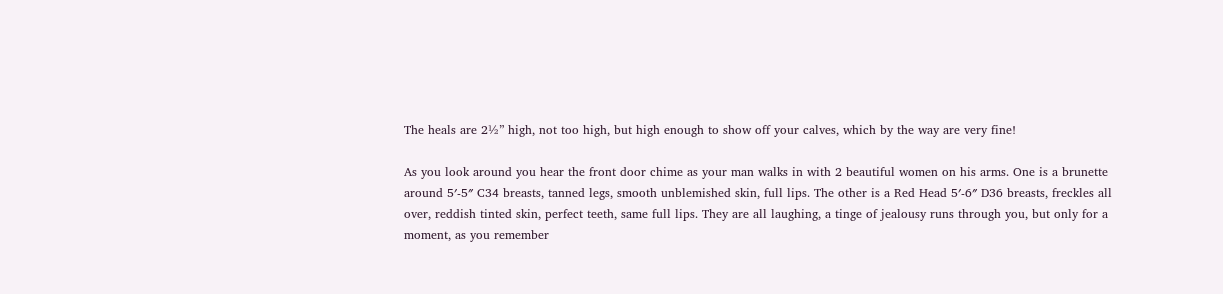The heals are 2½” high, not too high, but high enough to show off your calves, which by the way are very fine!

As you look around you hear the front door chime as your man walks in with 2 beautiful women on his arms. One is a brunette around 5′-5″ C34 breasts, tanned legs, smooth unblemished skin, full lips. The other is a Red Head 5′-6″ D36 breasts, freckles all over, reddish tinted skin, perfect teeth, same full lips. They are all laughing, a tinge of jealousy runs through you, but only for a moment, as you remember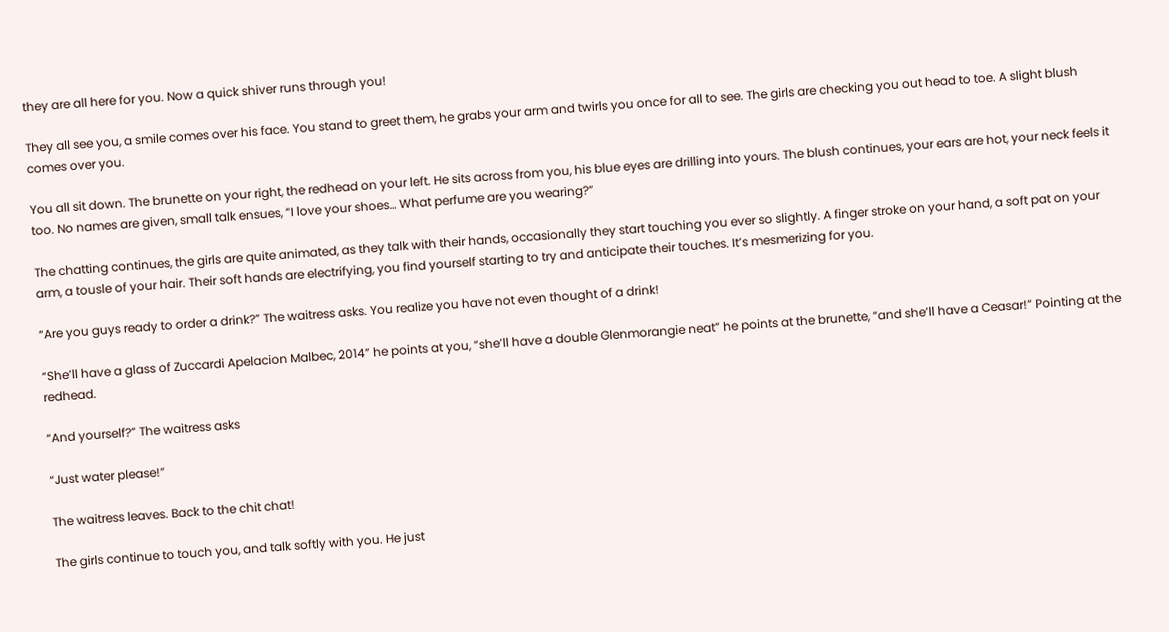they are all here for you. Now a quick shiver runs through you!

They all see you, a smile comes over his face. You stand to greet them, he grabs your arm and twirls you once for all to see. The girls are checking you out head to toe. A slight blush comes over you.

You all sit down. The brunette on your right, the redhead on your left. He sits across from you, his blue eyes are drilling into yours. The blush continues, your ears are hot, your neck feels it too. No names are given, small talk ensues, “I love your shoes… What perfume are you wearing?”

The chatting continues, the girls are quite animated, as they talk with their hands, occasionally they start touching you ever so slightly. A finger stroke on your hand, a soft pat on your arm, a tousle of your hair. Their soft hands are electrifying, you find yourself starting to try and anticipate their touches. It’s mesmerizing for you.

“Are you guys ready to order a drink?” The waitress asks. You realize you have not even thought of a drink!

“She’ll have a glass of Zuccardi Apelacion Malbec, 2014” he points at you, “she’ll have a double Glenmorangie neat” he points at the brunette, “and she’ll have a Ceasar!” Pointing at the redhead.

“And yourself?” The waitress asks

“Just water please!”

The waitress leaves. Back to the chit chat!

The girls continue to touch you, and talk softly with you. He just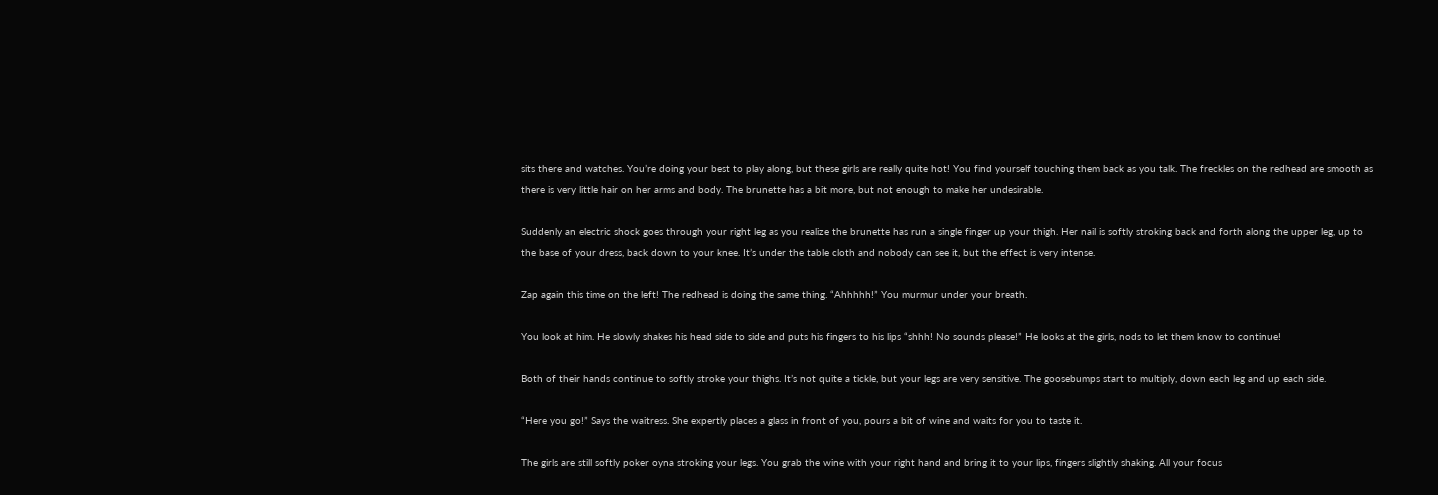sits there and watches. You’re doing your best to play along, but these girls are really quite hot! You find yourself touching them back as you talk. The freckles on the redhead are smooth as there is very little hair on her arms and body. The brunette has a bit more, but not enough to make her undesirable.

Suddenly an electric shock goes through your right leg as you realize the brunette has run a single finger up your thigh. Her nail is softly stroking back and forth along the upper leg, up to the base of your dress, back down to your knee. It’s under the table cloth and nobody can see it, but the effect is very intense.

Zap again this time on the left! The redhead is doing the same thing. “Ahhhhh!” You murmur under your breath.

You look at him. He slowly shakes his head side to side and puts his fingers to his lips “shhh! No sounds please!” He looks at the girls, nods to let them know to continue!

Both of their hands continue to softly stroke your thighs. It’s not quite a tickle, but your legs are very sensitive. The goosebumps start to multiply, down each leg and up each side.

“Here you go!” Says the waitress. She expertly places a glass in front of you, pours a bit of wine and waits for you to taste it.

The girls are still softly poker oyna stroking your legs. You grab the wine with your right hand and bring it to your lips, fingers slightly shaking. All your focus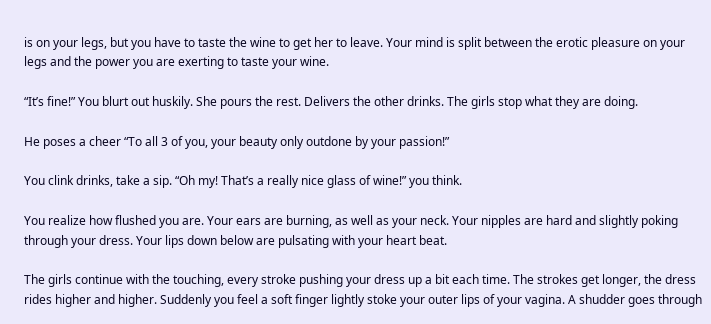is on your legs, but you have to taste the wine to get her to leave. Your mind is split between the erotic pleasure on your legs and the power you are exerting to taste your wine.

“It’s fine!” You blurt out huskily. She pours the rest. Delivers the other drinks. The girls stop what they are doing.

He poses a cheer “To all 3 of you, your beauty only outdone by your passion!”

You clink drinks, take a sip. “Oh my! That’s a really nice glass of wine!” you think.

You realize how flushed you are. Your ears are burning, as well as your neck. Your nipples are hard and slightly poking through your dress. Your lips down below are pulsating with your heart beat.

The girls continue with the touching, every stroke pushing your dress up a bit each time. The strokes get longer, the dress rides higher and higher. Suddenly you feel a soft finger lightly stoke your outer lips of your vagina. A shudder goes through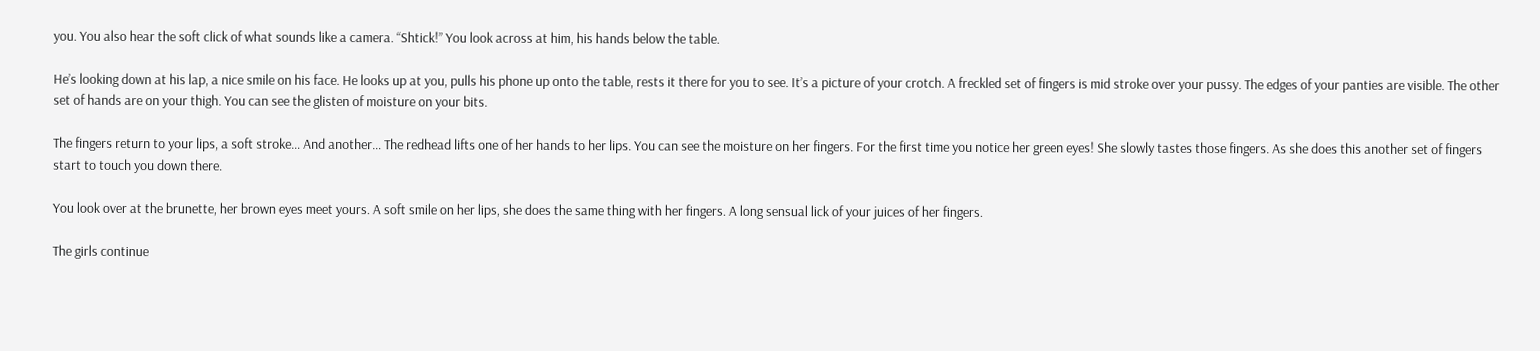you. You also hear the soft click of what sounds like a camera. “Shtick!” You look across at him, his hands below the table.

He’s looking down at his lap, a nice smile on his face. He looks up at you, pulls his phone up onto the table, rests it there for you to see. It’s a picture of your crotch. A freckled set of fingers is mid stroke over your pussy. The edges of your panties are visible. The other set of hands are on your thigh. You can see the glisten of moisture on your bits.

The fingers return to your lips, a soft stroke… And another… The redhead lifts one of her hands to her lips. You can see the moisture on her fingers. For the first time you notice her green eyes! She slowly tastes those fingers. As she does this another set of fingers start to touch you down there.

You look over at the brunette, her brown eyes meet yours. A soft smile on her lips, she does the same thing with her fingers. A long sensual lick of your juices of her fingers.

The girls continue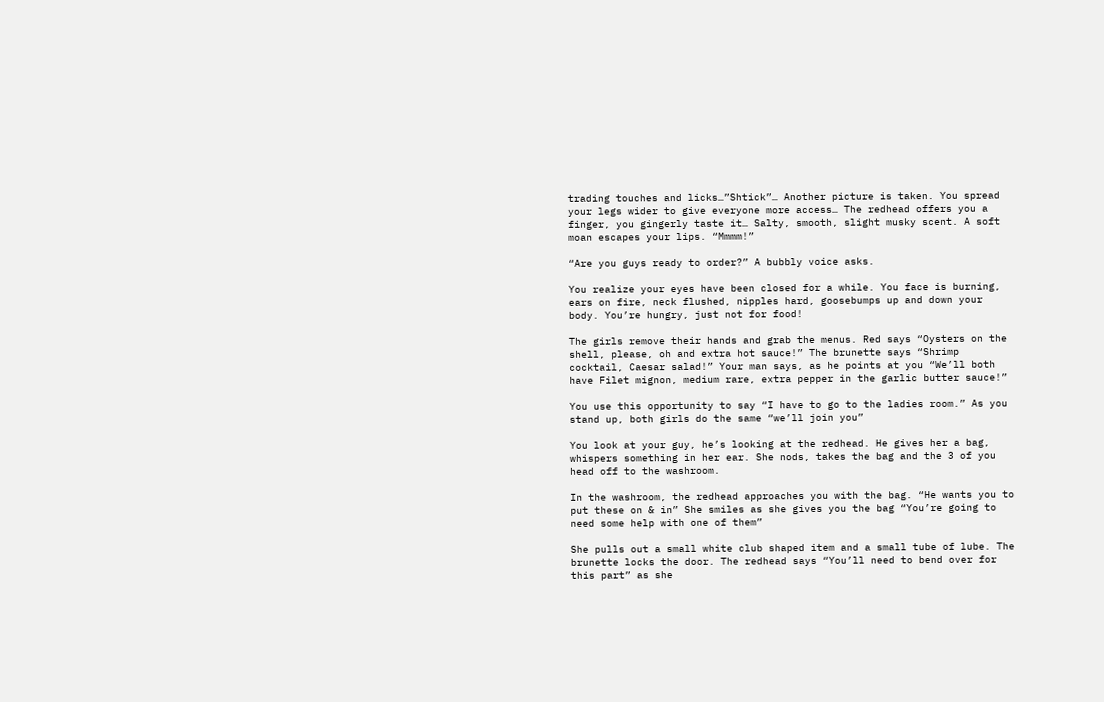trading touches and licks…”Shtick”… Another picture is taken. You spread your legs wider to give everyone more access… The redhead offers you a finger, you gingerly taste it… Salty, smooth, slight musky scent. A soft moan escapes your lips. “Mmmm!”

“Are you guys ready to order?” A bubbly voice asks.

You realize your eyes have been closed for a while. You face is burning, ears on fire, neck flushed, nipples hard, goosebumps up and down your body. You’re hungry, just not for food!

The girls remove their hands and grab the menus. Red says “Oysters on the shell, please, oh and extra hot sauce!” The brunette says “Shrimp cocktail, Caesar salad!” Your man says, as he points at you “We’ll both have Filet mignon, medium rare, extra pepper in the garlic butter sauce!”

You use this opportunity to say “I have to go to the ladies room.” As you stand up, both girls do the same “we’ll join you”

You look at your guy, he’s looking at the redhead. He gives her a bag, whispers something in her ear. She nods, takes the bag and the 3 of you head off to the washroom.

In the washroom, the redhead approaches you with the bag. “He wants you to put these on & in” She smiles as she gives you the bag “You’re going to need some help with one of them”

She pulls out a small white club shaped item and a small tube of lube. The brunette locks the door. The redhead says “You’ll need to bend over for this part” as she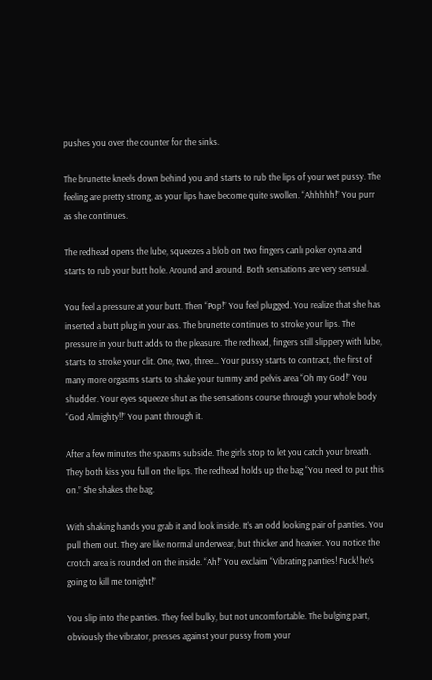pushes you over the counter for the sinks.

The brunette kneels down behind you and starts to rub the lips of your wet pussy. The feeling are pretty strong, as your lips have become quite swollen. “Ahhhhh!” You purr as she continues.

The redhead opens the lube, squeezes a blob on two fingers canlı poker oyna and starts to rub your butt hole. Around and around. Both sensations are very sensual.

You feel a pressure at your butt. Then “Pop!” You feel plugged. You realize that she has inserted a butt plug in your ass. The brunette continues to stroke your lips. The pressure in your butt adds to the pleasure. The redhead, fingers still slippery with lube, starts to stroke your clit. One, two, three… Your pussy starts to contract, the first of many more orgasms starts to shake your tummy and pelvis area “Oh my God!” You shudder. Your eyes squeeze shut as the sensations course through your whole body “God Almighty!!” You pant through it.

After a few minutes the spasms subside. The girls stop to let you catch your breath. They both kiss you full on the lips. The redhead holds up the bag “You need to put this on.” She shakes the bag.

With shaking hands you grab it and look inside. It’s an odd looking pair of panties. You pull them out. They are like normal underwear, but thicker and heavier. You notice the crotch area is rounded on the inside. “Ah!” You exclaim “Vibrating panties! Fuck! he’s going to kill me tonight!”

You slip into the panties. They feel bulky, but not uncomfortable. The bulging part, obviously the vibrator, presses against your pussy from your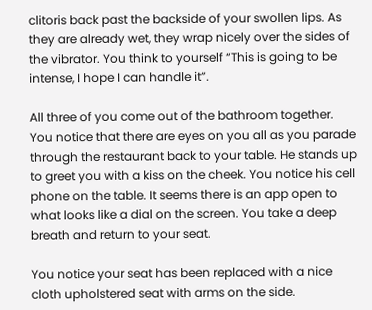clitoris back past the backside of your swollen lips. As they are already wet, they wrap nicely over the sides of the vibrator. You think to yourself “This is going to be intense, I hope I can handle it”.

All three of you come out of the bathroom together. You notice that there are eyes on you all as you parade through the restaurant back to your table. He stands up to greet you with a kiss on the cheek. You notice his cell phone on the table. It seems there is an app open to what looks like a dial on the screen. You take a deep breath and return to your seat.

You notice your seat has been replaced with a nice cloth upholstered seat with arms on the side.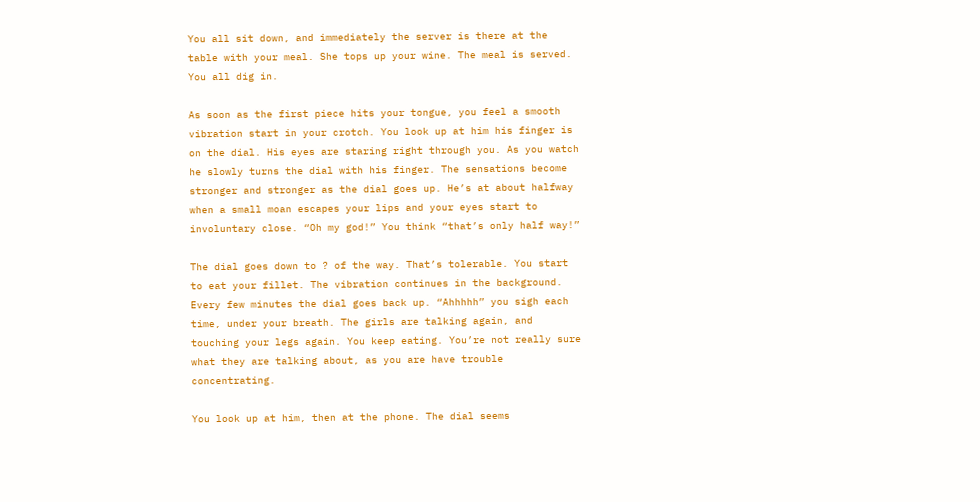You all sit down, and immediately the server is there at the table with your meal. She tops up your wine. The meal is served. You all dig in.

As soon as the first piece hits your tongue, you feel a smooth vibration start in your crotch. You look up at him his finger is on the dial. His eyes are staring right through you. As you watch he slowly turns the dial with his finger. The sensations become stronger and stronger as the dial goes up. He’s at about halfway when a small moan escapes your lips and your eyes start to involuntary close. “Oh my god!” You think “that’s only half way!”

The dial goes down to ? of the way. That’s tolerable. You start to eat your fillet. The vibration continues in the background. Every few minutes the dial goes back up. “Ahhhhh” you sigh each time, under your breath. The girls are talking again, and touching your legs again. You keep eating. You’re not really sure what they are talking about, as you are have trouble concentrating.

You look up at him, then at the phone. The dial seems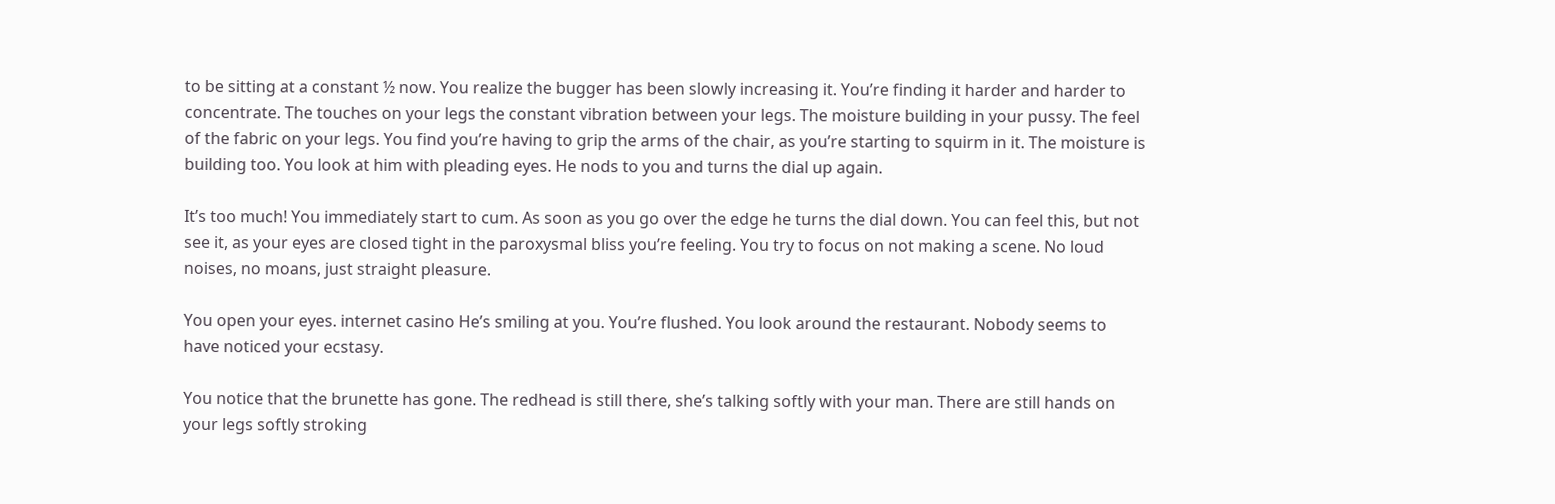to be sitting at a constant ½ now. You realize the bugger has been slowly increasing it. You’re finding it harder and harder to concentrate. The touches on your legs the constant vibration between your legs. The moisture building in your pussy. The feel of the fabric on your legs. You find you’re having to grip the arms of the chair, as you’re starting to squirm in it. The moisture is building too. You look at him with pleading eyes. He nods to you and turns the dial up again.

It’s too much! You immediately start to cum. As soon as you go over the edge he turns the dial down. You can feel this, but not see it, as your eyes are closed tight in the paroxysmal bliss you’re feeling. You try to focus on not making a scene. No loud noises, no moans, just straight pleasure.

You open your eyes. internet casino He’s smiling at you. You’re flushed. You look around the restaurant. Nobody seems to have noticed your ecstasy.

You notice that the brunette has gone. The redhead is still there, she’s talking softly with your man. There are still hands on your legs softly stroking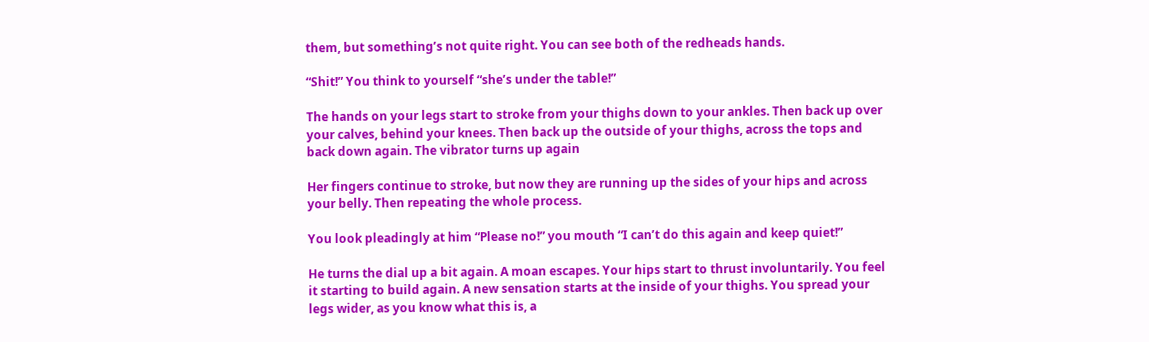them, but something’s not quite right. You can see both of the redheads hands.

“Shit!” You think to yourself “she’s under the table!”

The hands on your legs start to stroke from your thighs down to your ankles. Then back up over your calves, behind your knees. Then back up the outside of your thighs, across the tops and back down again. The vibrator turns up again

Her fingers continue to stroke, but now they are running up the sides of your hips and across your belly. Then repeating the whole process.

You look pleadingly at him “Please no!” you mouth “I can’t do this again and keep quiet!”

He turns the dial up a bit again. A moan escapes. Your hips start to thrust involuntarily. You feel it starting to build again. A new sensation starts at the inside of your thighs. You spread your legs wider, as you know what this is, a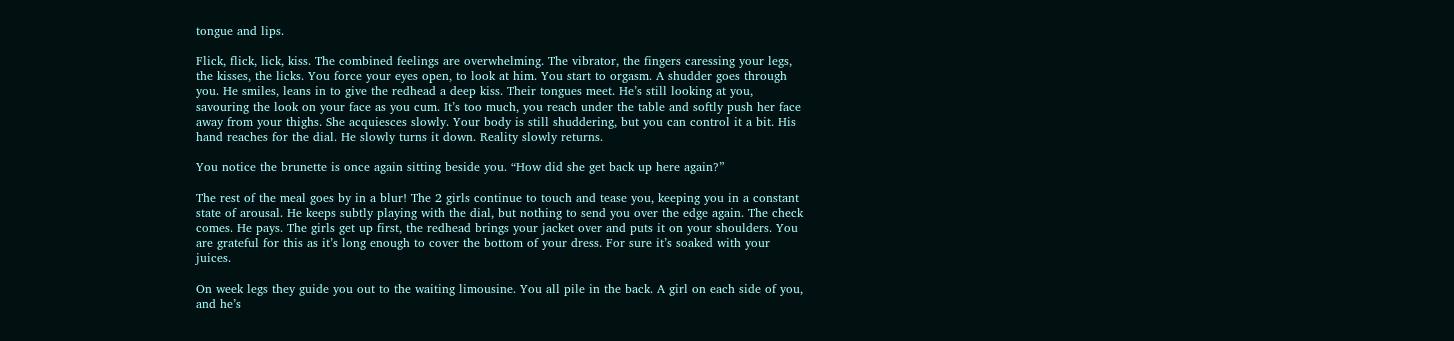tongue and lips.

Flick, flick, lick, kiss. The combined feelings are overwhelming. The vibrator, the fingers caressing your legs, the kisses, the licks. You force your eyes open, to look at him. You start to orgasm. A shudder goes through you. He smiles, leans in to give the redhead a deep kiss. Their tongues meet. He’s still looking at you, savouring the look on your face as you cum. It’s too much, you reach under the table and softly push her face away from your thighs. She acquiesces slowly. Your body is still shuddering, but you can control it a bit. His hand reaches for the dial. He slowly turns it down. Reality slowly returns.

You notice the brunette is once again sitting beside you. “How did she get back up here again?”

The rest of the meal goes by in a blur! The 2 girls continue to touch and tease you, keeping you in a constant state of arousal. He keeps subtly playing with the dial, but nothing to send you over the edge again. The check comes. He pays. The girls get up first, the redhead brings your jacket over and puts it on your shoulders. You are grateful for this as it’s long enough to cover the bottom of your dress. For sure it’s soaked with your juices.

On week legs they guide you out to the waiting limousine. You all pile in the back. A girl on each side of you, and he’s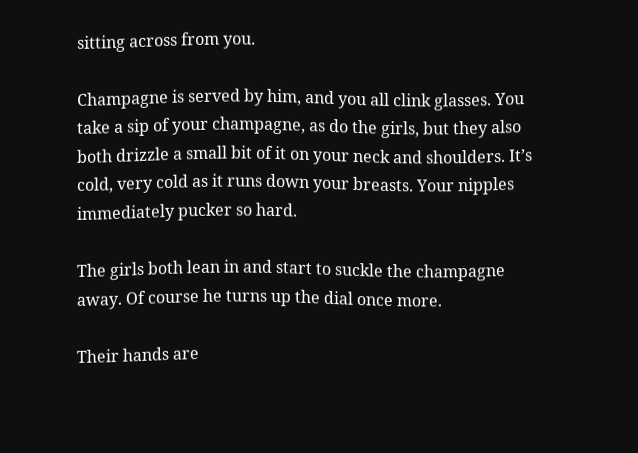sitting across from you.

Champagne is served by him, and you all clink glasses. You take a sip of your champagne, as do the girls, but they also both drizzle a small bit of it on your neck and shoulders. It’s cold, very cold as it runs down your breasts. Your nipples immediately pucker so hard.

The girls both lean in and start to suckle the champagne away. Of course he turns up the dial once more.

Their hands are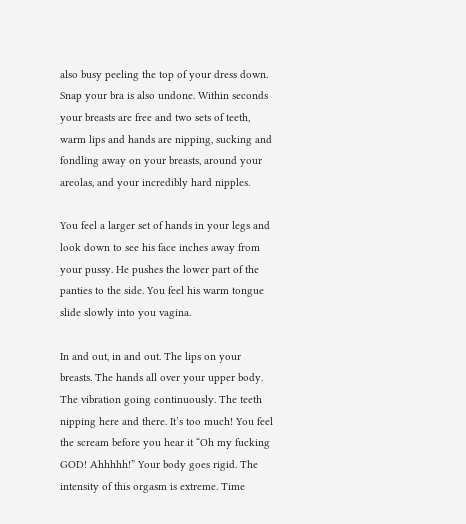also busy peeling the top of your dress down. Snap your bra is also undone. Within seconds your breasts are free and two sets of teeth, warm lips and hands are nipping, sucking and fondling away on your breasts, around your areolas, and your incredibly hard nipples.

You feel a larger set of hands in your legs and look down to see his face inches away from your pussy. He pushes the lower part of the panties to the side. You feel his warm tongue slide slowly into you vagina.

In and out, in and out. The lips on your breasts. The hands all over your upper body. The vibration going continuously. The teeth nipping here and there. It’s too much! You feel the scream before you hear it “Oh my fucking GOD! Ahhhhh!” Your body goes rigid. The intensity of this orgasm is extreme. Time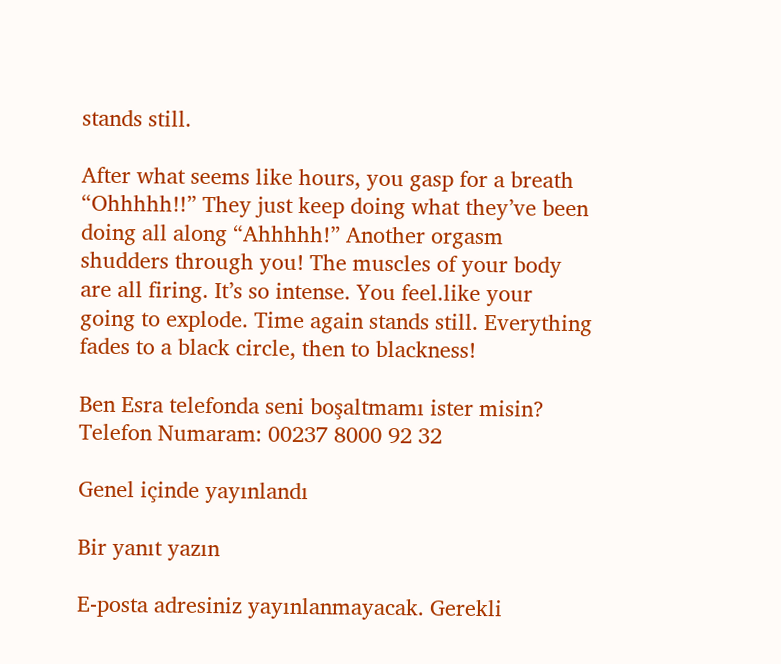stands still.

After what seems like hours, you gasp for a breath “Ohhhhh!!” They just keep doing what they’ve been doing all along “Ahhhhh!” Another orgasm shudders through you! The muscles of your body are all firing. It’s so intense. You feel.like your going to explode. Time again stands still. Everything fades to a black circle, then to blackness!

Ben Esra telefonda seni boşaltmamı ister misin?
Telefon Numaram: 00237 8000 92 32

Genel içinde yayınlandı

Bir yanıt yazın

E-posta adresiniz yayınlanmayacak. Gerekli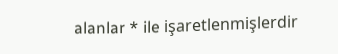alanlar * ile işaretlenmişlerdir